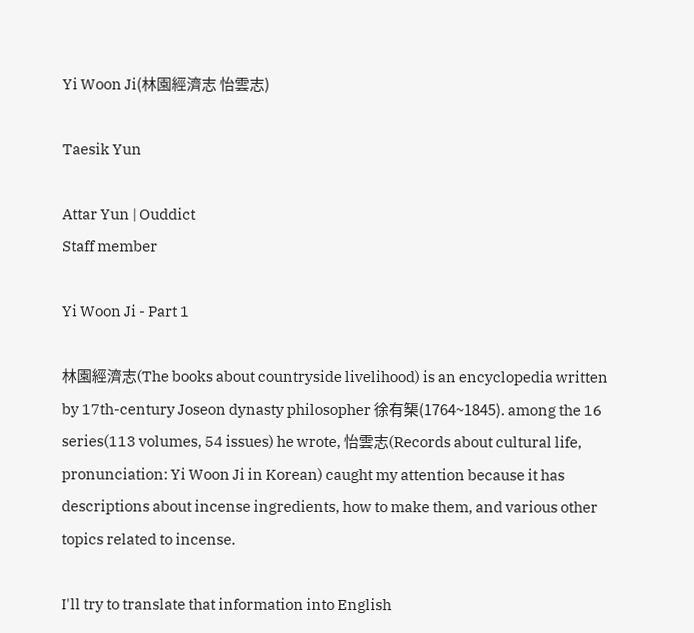Yi Woon Ji(林園經濟志 怡雲志)

Taesik Yun

Attar Yun | Ouddict
Staff member

Yi Woon Ji - Part 1

林園經濟志(The books about countryside livelihood) is an encyclopedia written by 17th-century Joseon dynasty philosopher 徐有榘(1764~1845). among the 16 series(113 volumes, 54 issues) he wrote, 怡雲志(Records about cultural life, pronunciation: Yi Woon Ji in Korean) caught my attention because it has descriptions about incense ingredients, how to make them, and various other topics related to incense.

I'll try to translate that information into English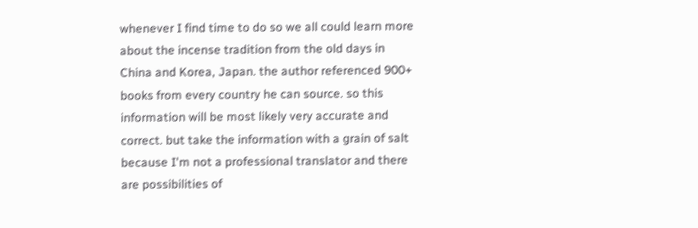whenever I find time to do so we all could learn more about the incense tradition from the old days in China and Korea, Japan. the author referenced 900+ books from every country he can source. so this information will be most likely very accurate and correct. but take the information with a grain of salt because I'm not a professional translator and there are possibilities of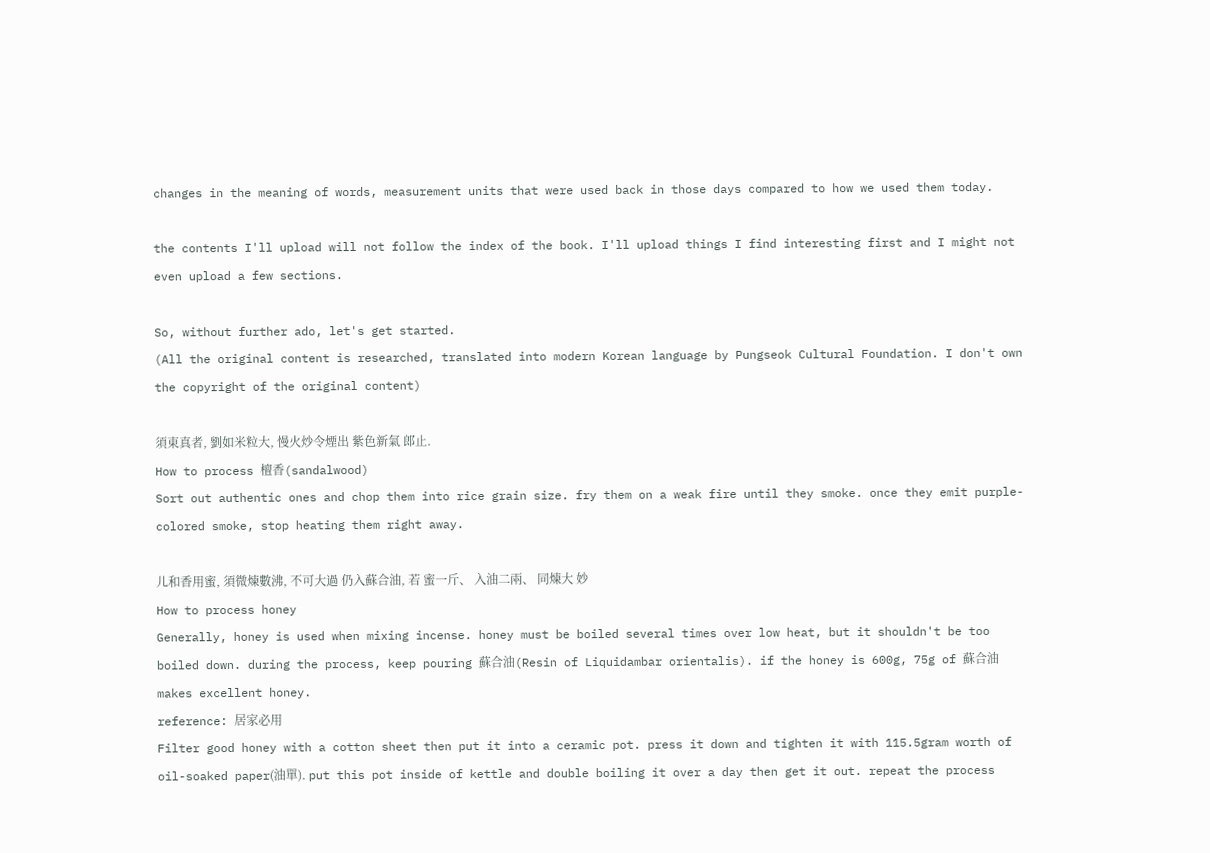changes in the meaning of words, measurement units that were used back in those days compared to how we used them today.

the contents I'll upload will not follow the index of the book. I'll upload things I find interesting first and I might not even upload a few sections.

So, without further ado, let's get started.
(All the original content is researched, translated into modern Korean language by Pungseok Cultural Foundation. I don't own the copyright of the original content)

須東真者, 劉如米粒大, 慢火炒令煙出 紫色新氣 郎止.
How to process 檀香(sandalwood)
Sort out authentic ones and chop them into rice grain size. fry them on a weak fire until they smoke. once they emit purple-colored smoke, stop heating them right away.

儿和香用蜜, 須微煉數沸, 不可大過 仍入蘇合油, 若 蜜一斤、 入油二兩、 同煉大 妙
How to process honey
Generally, honey is used when mixing incense. honey must be boiled several times over low heat, but it shouldn't be too boiled down. during the process, keep pouring 蘇合油(Resin of Liquidambar orientalis). if the honey is 600g, 75g of 蘇合油 makes excellent honey.
reference: 居家必用
Filter good honey with a cotton sheet then put it into a ceramic pot. press it down and tighten it with 115.5gram worth of oil-soaked paper(油單). put this pot inside of kettle and double boiling it over a day then get it out. repeat the process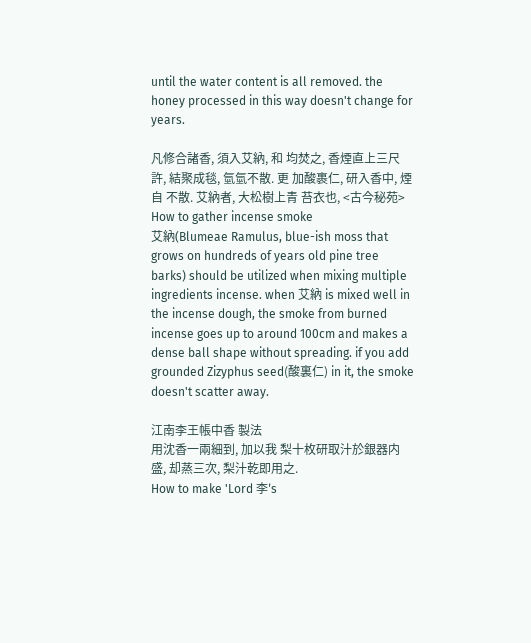until the water content is all removed. the honey processed in this way doesn't change for years.

凡修合諸香, 須入艾納, 和 均焚之, 香煙直上三尺許, 結聚成毯, 氫氫不散. 更 加酸裹仁, 研入香中, 煙自 不散. 艾納者, 大松樹上青 苔衣也, <古今秘苑>
How to gather incense smoke
艾納(Blumeae Ramulus, blue-ish moss that grows on hundreds of years old pine tree barks) should be utilized when mixing multiple ingredients incense. when 艾納 is mixed well in the incense dough, the smoke from burned incense goes up to around 100cm and makes a dense ball shape without spreading. if you add grounded Zizyphus seed(酸裏仁) in it, the smoke doesn't scatter away.

江南李王帳中香 製法
用沈香一兩細到, 加以我 梨十枚研取汁於銀器内盛, 却蒸三次, 梨汁乾即用之.
How to make 'Lord 李's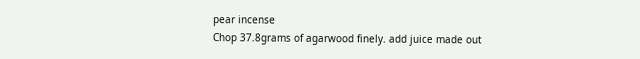pear incense
Chop 37.8grams of agarwood finely. add juice made out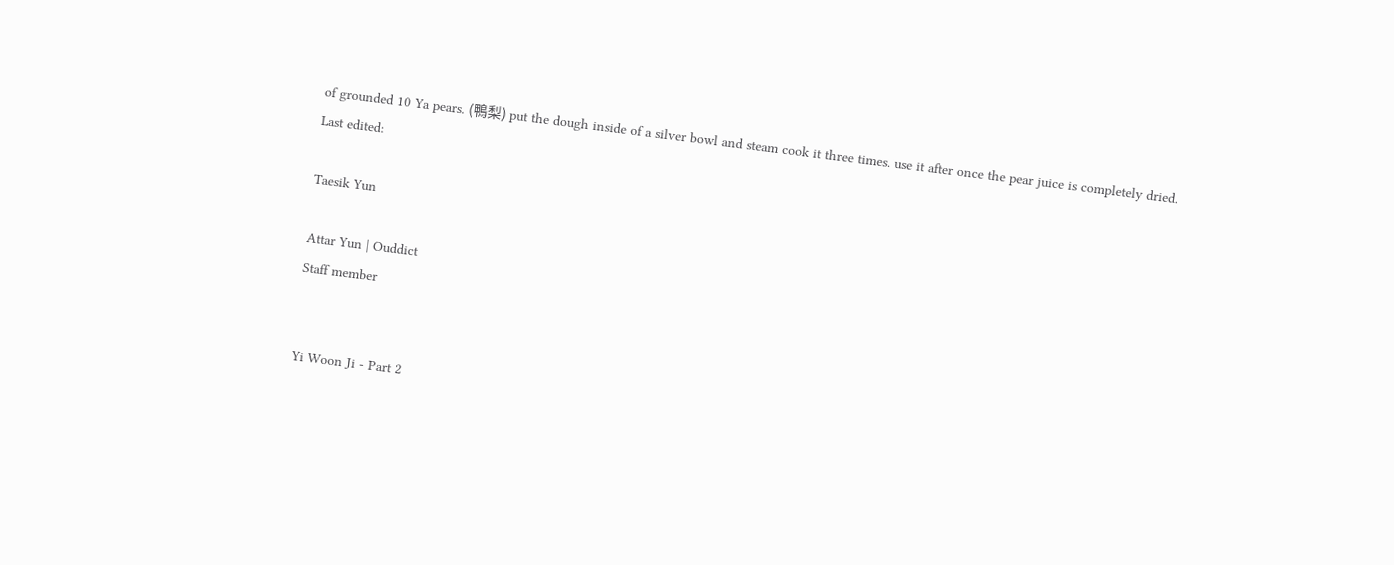of grounded 10 Ya pears. (鴨梨) put the dough inside of a silver bowl and steam cook it three times. use it after once the pear juice is completely dried.
Last edited:

Taesik Yun

Attar Yun | Ouddict
Staff member


Yi Woon Ji - Part 2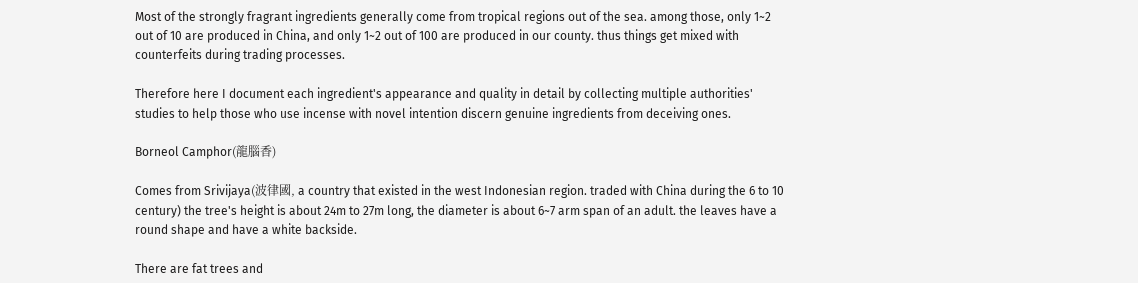Most of the strongly fragrant ingredients generally come from tropical regions out of the sea. among those, only 1~2 out of 10 are produced in China, and only 1~2 out of 100 are produced in our county. thus things get mixed with counterfeits during trading processes.

Therefore here I document each ingredient's appearance and quality in detail by collecting multiple authorities' studies to help those who use incense with novel intention discern genuine ingredients from deceiving ones.

Borneol Camphor(龍腦香)

Comes from Srivijaya(波律國, a country that existed in the west Indonesian region. traded with China during the 6 to 10 century) the tree's height is about 24m to 27m long, the diameter is about 6~7 arm span of an adult. the leaves have a round shape and have a white backside.

There are fat trees and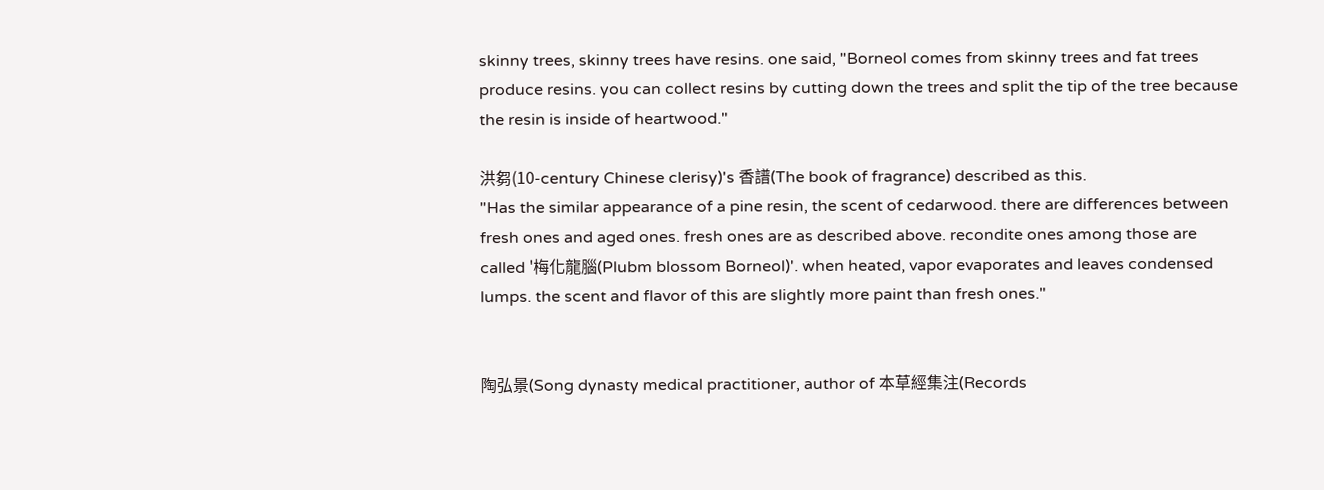skinny trees, skinny trees have resins. one said, "Borneol comes from skinny trees and fat trees produce resins. you can collect resins by cutting down the trees and split the tip of the tree because the resin is inside of heartwood."

洪芻(10-century Chinese clerisy)'s 香譜(The book of fragrance) described as this.
"Has the similar appearance of a pine resin, the scent of cedarwood. there are differences between fresh ones and aged ones. fresh ones are as described above. recondite ones among those are called '梅化龍腦(Plubm blossom Borneol)'. when heated, vapor evaporates and leaves condensed lumps. the scent and flavor of this are slightly more paint than fresh ones."


陶弘景(Song dynasty medical practitioner, author of 本草經集注(Records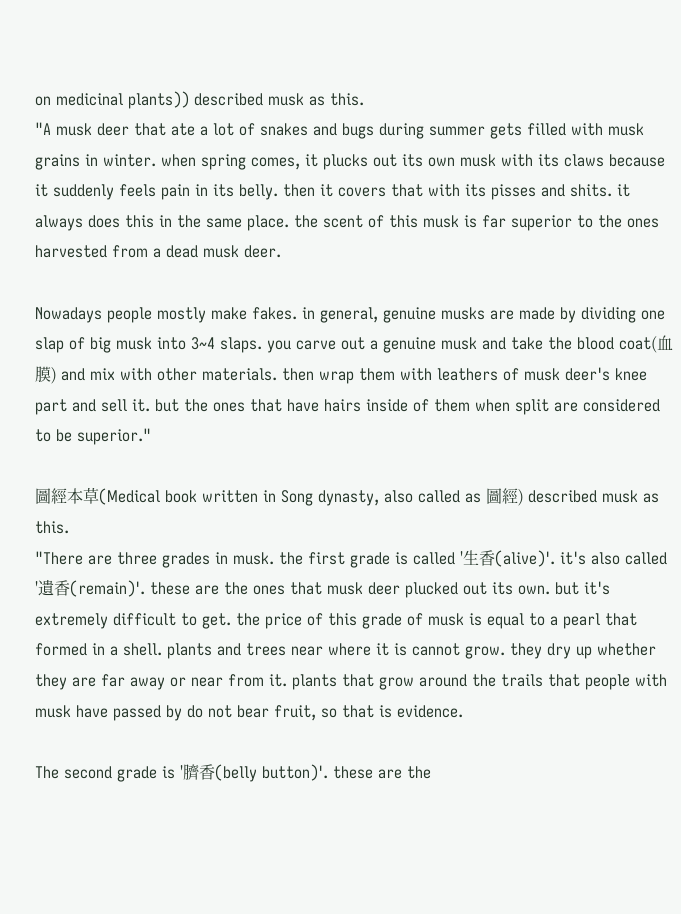on medicinal plants)) described musk as this.
"A musk deer that ate a lot of snakes and bugs during summer gets filled with musk grains in winter. when spring comes, it plucks out its own musk with its claws because it suddenly feels pain in its belly. then it covers that with its pisses and shits. it always does this in the same place. the scent of this musk is far superior to the ones harvested from a dead musk deer.

Nowadays people mostly make fakes. in general, genuine musks are made by dividing one slap of big musk into 3~4 slaps. you carve out a genuine musk and take the blood coat(血膜) and mix with other materials. then wrap them with leathers of musk deer's knee part and sell it. but the ones that have hairs inside of them when split are considered to be superior."

圖經本草(Medical book written in Song dynasty, also called as 圖經) described musk as this.
"There are three grades in musk. the first grade is called '生香(alive)'. it's also called '遺香(remain)'. these are the ones that musk deer plucked out its own. but it's extremely difficult to get. the price of this grade of musk is equal to a pearl that formed in a shell. plants and trees near where it is cannot grow. they dry up whether they are far away or near from it. plants that grow around the trails that people with musk have passed by do not bear fruit, so that is evidence.

The second grade is '臍香(belly button)'. these are the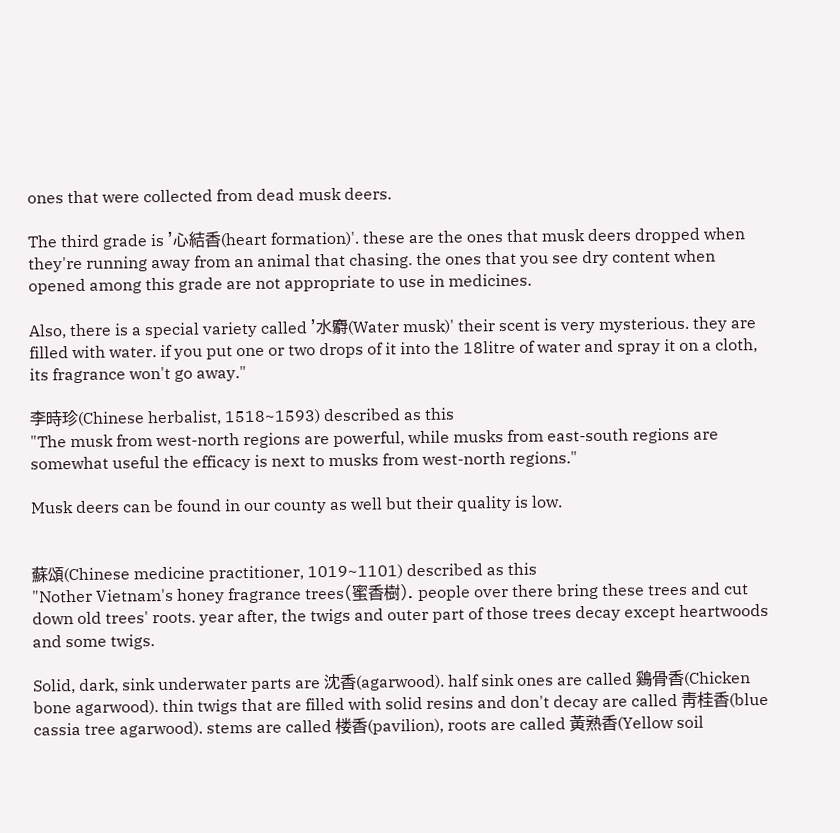ones that were collected from dead musk deers.

The third grade is '心結香(heart formation)'. these are the ones that musk deers dropped when they're running away from an animal that chasing. the ones that you see dry content when opened among this grade are not appropriate to use in medicines.

Also, there is a special variety called '水麝(Water musk)' their scent is very mysterious. they are filled with water. if you put one or two drops of it into the 18litre of water and spray it on a cloth, its fragrance won't go away."

李時珍(Chinese herbalist, 1518~1593) described as this
"The musk from west-north regions are powerful, while musks from east-south regions are somewhat useful the efficacy is next to musks from west-north regions."

Musk deers can be found in our county as well but their quality is low.


蘇頌(Chinese medicine practitioner, 1019~1101) described as this
"Nother Vietnam's honey fragrance trees(蜜香樹). people over there bring these trees and cut down old trees' roots. year after, the twigs and outer part of those trees decay except heartwoods and some twigs.

Solid, dark, sink underwater parts are 沈香(agarwood). half sink ones are called 鷄骨香(Chicken bone agarwood). thin twigs that are filled with solid resins and don't decay are called 靑桂香(blue cassia tree agarwood). stems are called 楼香(pavilion), roots are called 黃熟香(Yellow soil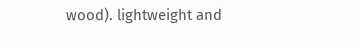wood). lightweight and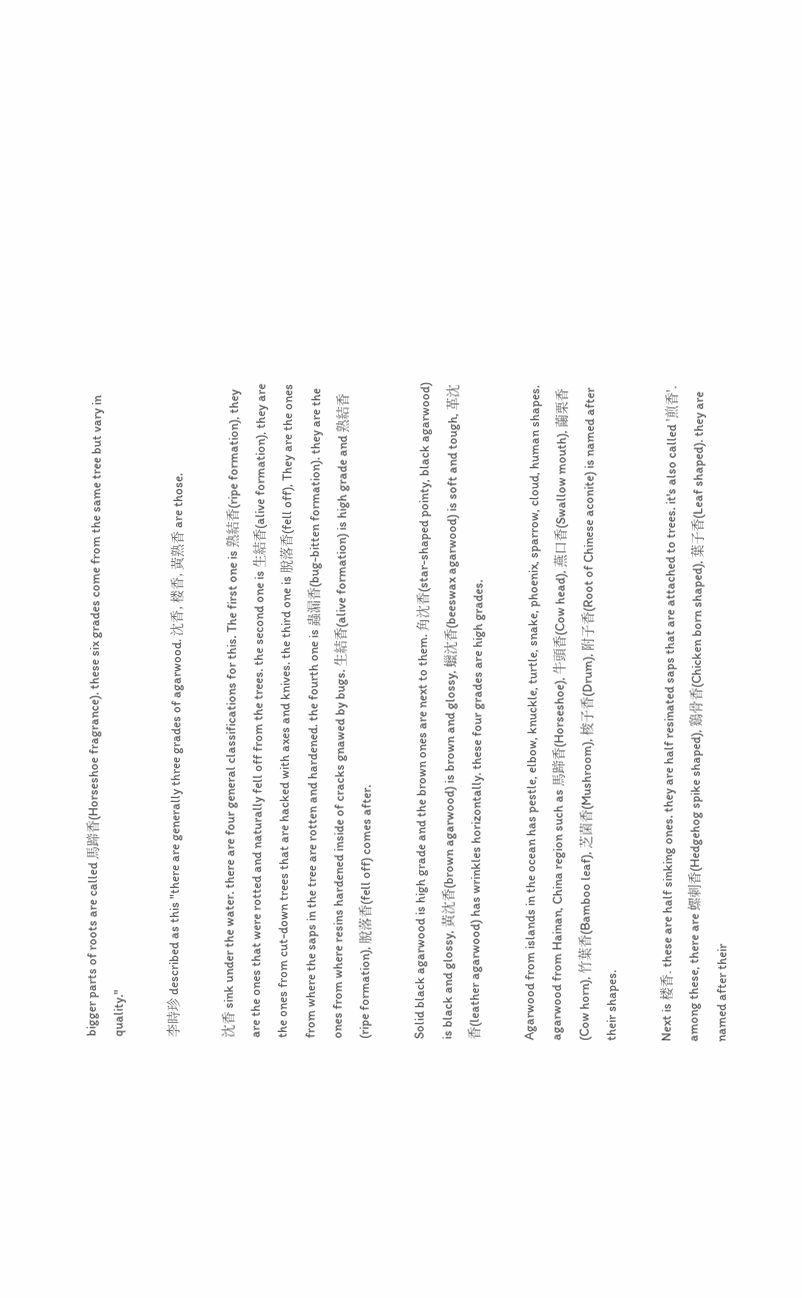bigger parts of roots are called 馬蹄香(Horseshoe fragrance). these six grades come from the same tree but vary in quality."

李時珍 described as this "there are generally three grades of agarwood. 沈香, 楼香, 黃熟香 are those.

沈香 sink under the water. there are four general classifications for this. The first one is 熟結香(ripe formation), they are the ones that were rotted and naturally fell off from the trees. the second one is 生結香(alive formation), they are the ones from cut-down trees that are hacked with axes and knives. the third one is 脫落香(fell off), They are the ones from where the saps in the tree are rotten and hardened. the fourth one is 蟲漏香(bug-bitten formation). they are the ones from where resins hardened inside of cracks gnawed by bugs. 生結香(alive formation) is high grade and 熟結香(ripe formation), 脫落香(fell off) comes after.

Solid black agarwood is high grade and the brown ones are next to them. 角沈香(star-shaped pointy, black agarwood) is black and glossy, 黃沈香(brown agarwood) is brown and glossy, 蠟沈香(beeswax agarwood) is soft and tough, 革沈香(leather agarwood) has wrinkles horizontally. these four grades are high grades.

Agarwood from islands in the ocean has pestle, elbow, knuckle, turtle, snake, phoenix, sparrow, cloud, human shapes. agarwood from Hainan, China region such as 馬蹄香(Horseshoe), 牛頭香(Cow head), 燕口香(Swallow mouth), 繭栗香(Cow horn), 竹葉香(Bamboo leaf), 芝菌香(Mushroom), 梭子香(Drum), 附子香(Root of Chinese aconite) is named after their shapes.

Next is 楼香. these are half sinking ones. they are half resinated saps that are attached to trees. it's also called '煎香'. among these, there are 螺刺香(Hedgehog spike shaped), 鷄骨香(Chicken born shaped), 葉子香(Leaf shaped). they are named after their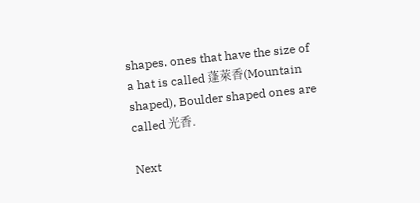shapes. ones that have the size of a hat is called 蓬萊香(Mountain shaped), Boulder shaped ones are called 光香.

Next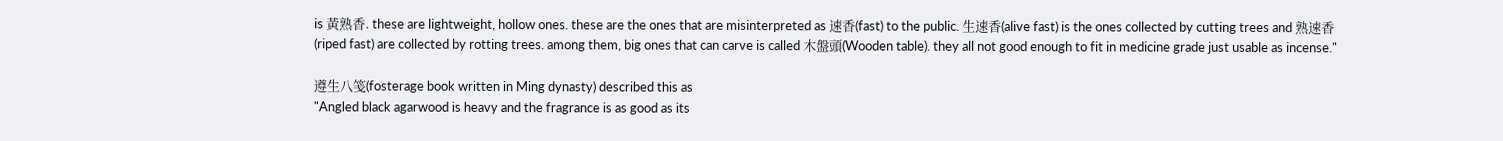is 黃熟香. these are lightweight, hollow ones. these are the ones that are misinterpreted as 速香(fast) to the public. 生速香(alive fast) is the ones collected by cutting trees and 熟速香(riped fast) are collected by rotting trees. among them, big ones that can carve is called 木盤頭(Wooden table). they all not good enough to fit in medicine grade just usable as incense."

遵生八笺(fosterage book written in Ming dynasty) described this as
"Angled black agarwood is heavy and the fragrance is as good as its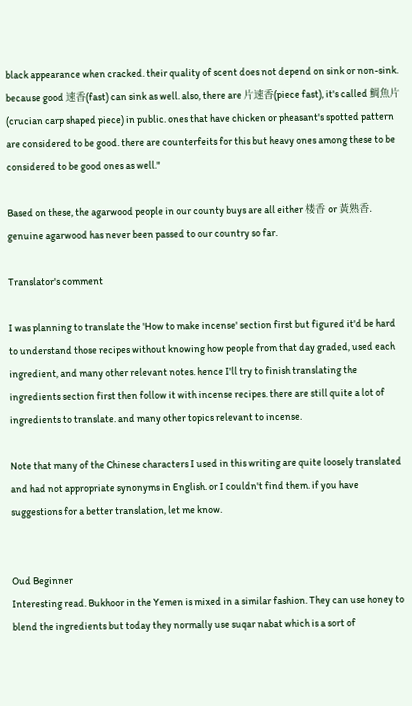black appearance when cracked. their quality of scent does not depend on sink or non-sink. because good 速香(fast) can sink as well. also, there are 片速香(piece fast), it's called 鯛魚片(crucian carp shaped piece) in public. ones that have chicken or pheasant's spotted pattern are considered to be good. there are counterfeits for this but heavy ones among these to be considered to be good ones as well."

Based on these, the agarwood people in our county buys are all either 楼香 or 黃熟香. genuine agarwood has never been passed to our country so far.

Translator's comment

I was planning to translate the 'How to make incense' section first but figured it'd be hard to understand those recipes without knowing how people from that day graded, used each ingredient, and many other relevant notes. hence I'll try to finish translating the ingredients section first then follow it with incense recipes. there are still quite a lot of ingredients to translate. and many other topics relevant to incense.

Note that many of the Chinese characters I used in this writing are quite loosely translated and had not appropriate synonyms in English. or I couldn't find them. if you have suggestions for a better translation, let me know.


Oud Beginner
Interesting read. Bukhoor in the Yemen is mixed in a similar fashion. They can use honey to blend the ingredients but today they normally use suqar nabat which is a sort of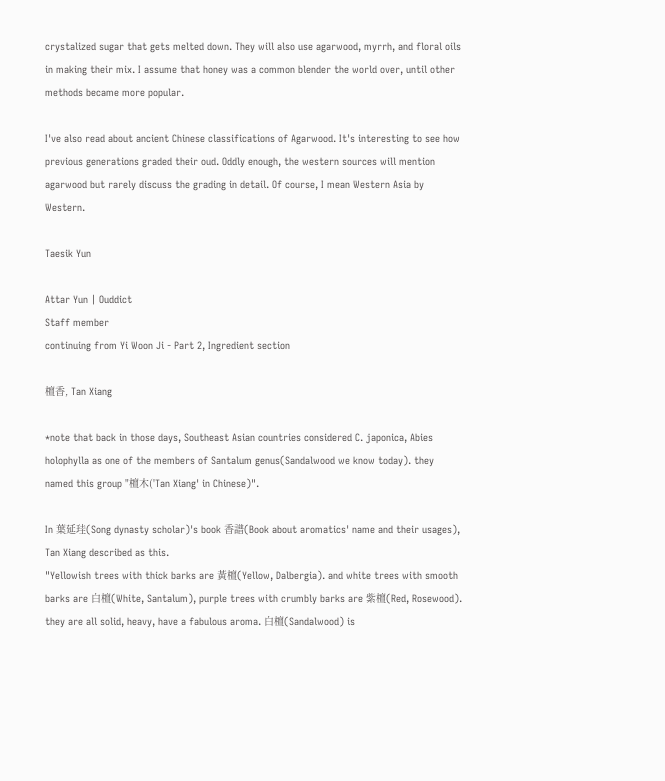crystalized sugar that gets melted down. They will also use agarwood, myrrh, and floral oils in making their mix. I assume that honey was a common blender the world over, until other methods became more popular.

I've also read about ancient Chinese classifications of Agarwood. It's interesting to see how previous generations graded their oud. Oddly enough, the western sources will mention agarwood but rarely discuss the grading in detail. Of course, I mean Western Asia by Western.

Taesik Yun

Attar Yun | Ouddict
Staff member
continuing from Yi Woon Ji - Part 2, Ingredient section

檀香, Tan Xiang

*note that back in those days, Southeast Asian countries considered C. japonica, Abies holophylla as one of the members of Santalum genus(Sandalwood we know today). they named this group "檀木('Tan Xiang' in Chinese)".

In 葉延珪(Song dynasty scholar)'s book 香譜(Book about aromatics' name and their usages), Tan Xiang described as this.
"Yellowish trees with thick barks are 黃檀(Yellow, Dalbergia). and white trees with smooth barks are 白檀(White, Santalum), purple trees with crumbly barks are 紫檀(Red, Rosewood). they are all solid, heavy, have a fabulous aroma. 白檀(Sandalwood) is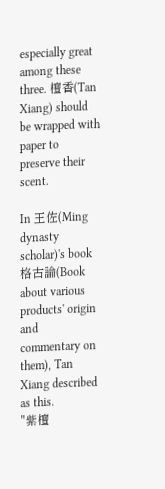especially great among these three. 檀香(Tan Xiang) should be wrapped with paper to preserve their scent.

In 王佐(Ming dynasty scholar)'s book 格古論(Book about various products' origin and commentary on them), Tan Xiang described as this.
"紫檀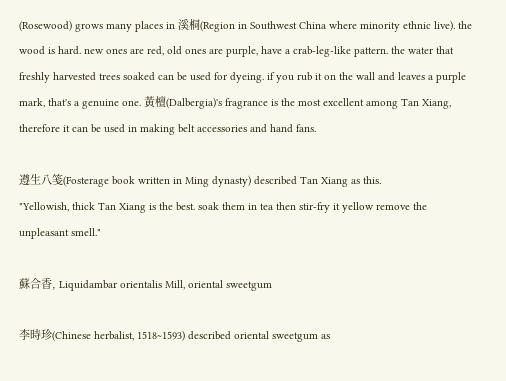(Rosewood) grows many places in 溪桐(Region in Southwest China where minority ethnic live). the wood is hard. new ones are red, old ones are purple, have a crab-leg-like pattern. the water that freshly harvested trees soaked can be used for dyeing. if you rub it on the wall and leaves a purple mark, that's a genuine one. 黃檀(Dalbergia)'s fragrance is the most excellent among Tan Xiang, therefore it can be used in making belt accessories and hand fans.

遵生八笺(Fosterage book written in Ming dynasty) described Tan Xiang as this.
"Yellowish, thick Tan Xiang is the best. soak them in tea then stir-fry it yellow remove the unpleasant smell."

蘇合香, Liquidambar orientalis Mill, oriental sweetgum

李時珍(Chinese herbalist, 1518~1593) described oriental sweetgum as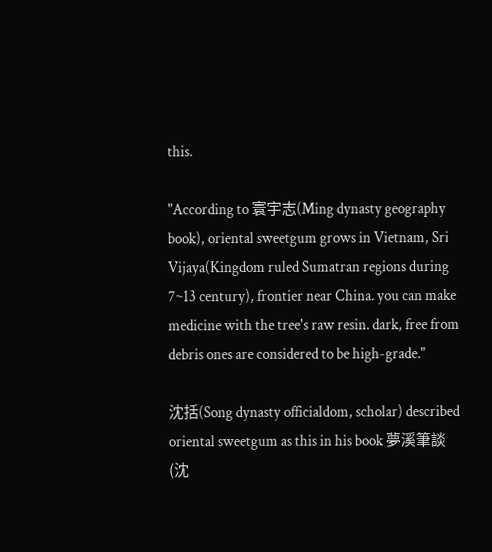this.

"According to 寰宇志(Ming dynasty geography book), oriental sweetgum grows in Vietnam, Sri Vijaya(Kingdom ruled Sumatran regions during 7~13 century), frontier near China. you can make medicine with the tree's raw resin. dark, free from debris ones are considered to be high-grade."

沈括(Song dynasty officialdom, scholar) described oriental sweetgum as this in his book 夢溪筆談(沈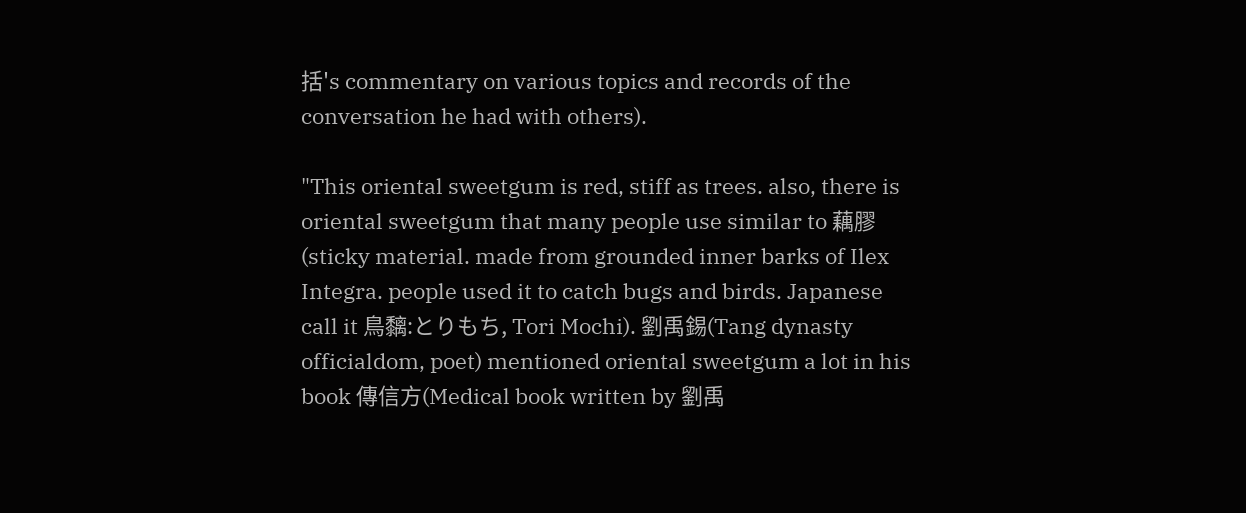括's commentary on various topics and records of the conversation he had with others).

"This oriental sweetgum is red, stiff as trees. also, there is oriental sweetgum that many people use similar to 藕膠(sticky material. made from grounded inner barks of Ilex Integra. people used it to catch bugs and birds. Japanese call it 鳥黐:とりもち, Tori Mochi). 劉禹錫(Tang dynasty officialdom, poet) mentioned oriental sweetgum a lot in his book 傳信方(Medical book written by 劉禹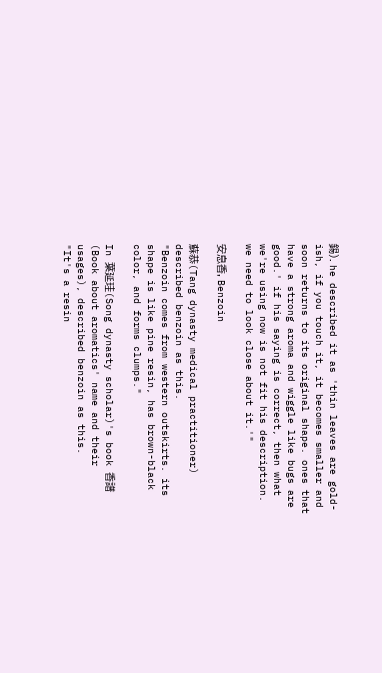錫). he described it as 'thin leaves are gold-ish, if you touch it, it becomes smaller and soon returns to its original shape. ones that have a strong aroma and wiggle like bugs are good.' if his saying is correct, then what we're using now is not fit his description. we need to look close about it.'"

安息香, Benzoin

蘇恭(Tang dynasty medical practitioner) described benzoin as this.
"Benzoin comes from western outskirts. its shape is like pine resin, has brown-black color, and forms clumps."

In 葉延珪(Song dynasty scholar)'s book 香譜(Book about aromatics' name and their usages), described benzoin as this.
"It's a resin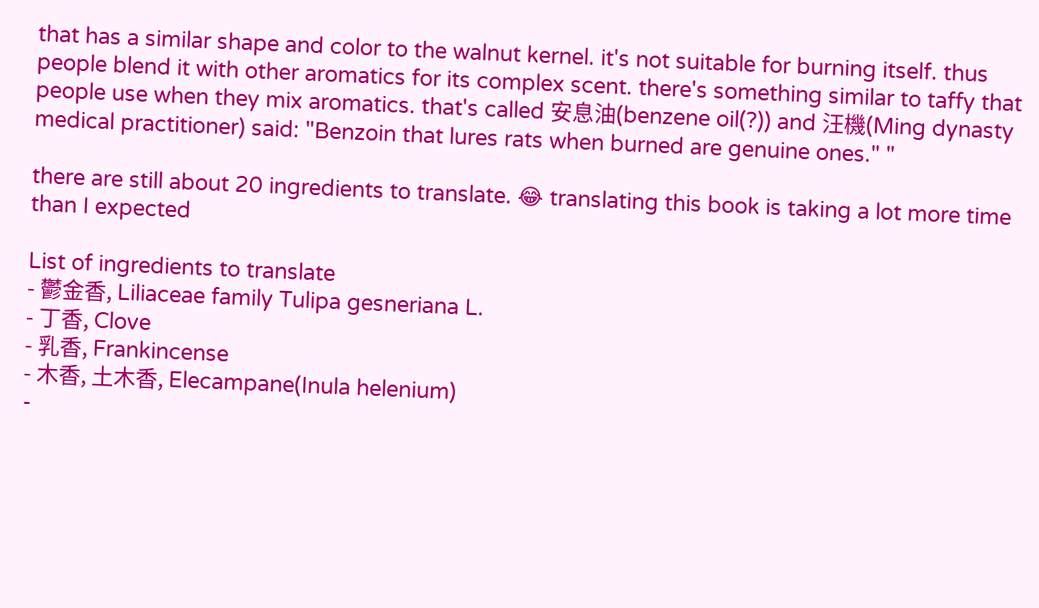that has a similar shape and color to the walnut kernel. it's not suitable for burning itself. thus people blend it with other aromatics for its complex scent. there's something similar to taffy that people use when they mix aromatics. that's called 安息油(benzene oil(?)) and 汪機(Ming dynasty medical practitioner) said: "Benzoin that lures rats when burned are genuine ones." "

there are still about 20 ingredients to translate. 😂 translating this book is taking a lot more time than I expected

List of ingredients to translate
- 鬱金香, Liliaceae family Tulipa gesneriana L.
- 丁香, Clove
- 乳香, Frankincense
- 木香, 土木香, Elecampane(Inula helenium)
-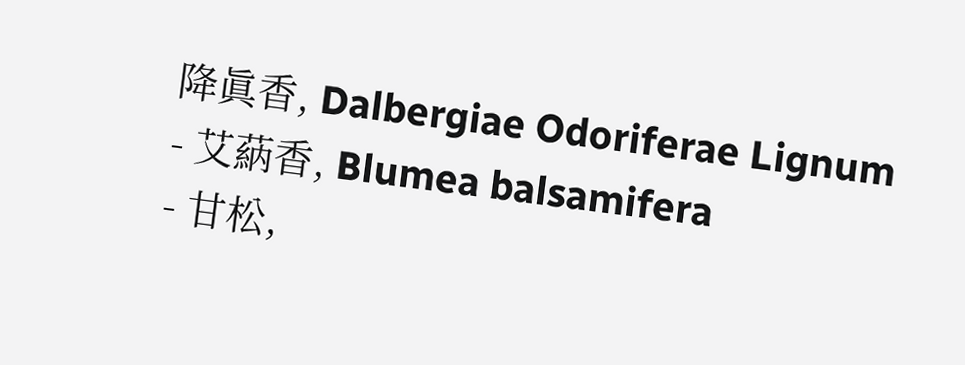降眞香, Dalbergiae Odoriferae Lignum
- 艾蒳香, Blumea balsamifera
- 甘松,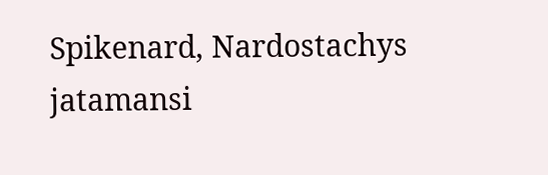Spikenard, Nardostachys jatamansi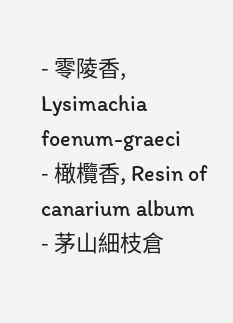- 零陵香, Lysimachia foenum-graeci
- 橄欖香, Resin of canarium album
- 茅山細枝倉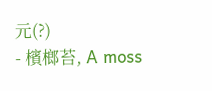元(?)
- 檳榔苔, A moss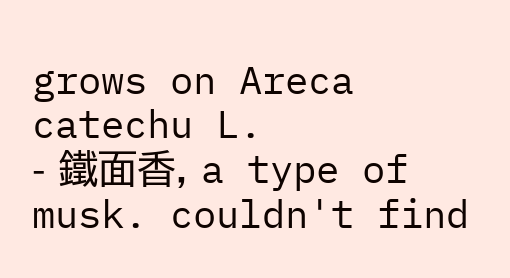grows on Areca catechu L.
- 鐵面香, a type of musk. couldn't find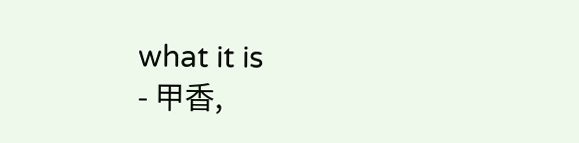what it is
- 甲香,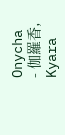Onycha
- 伽羅香, Kyara